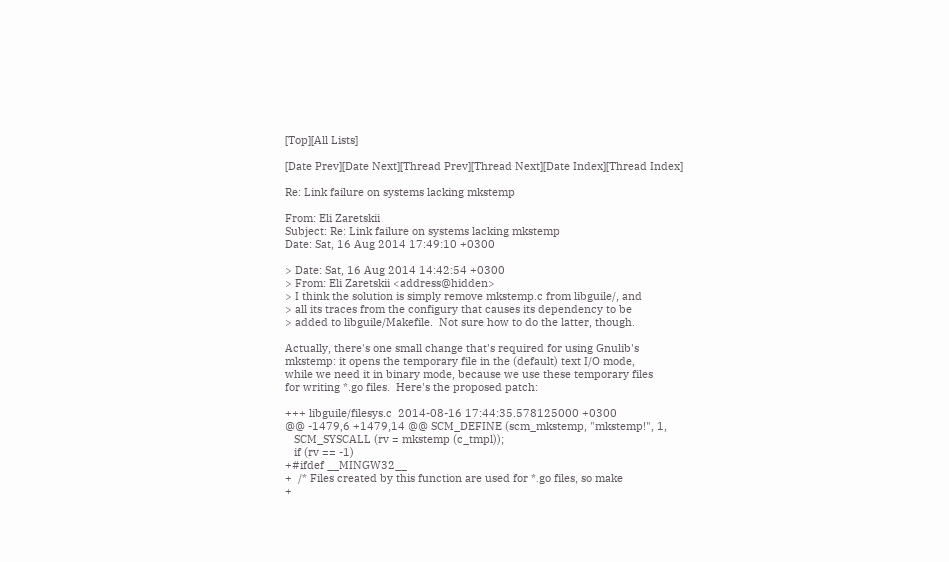[Top][All Lists]

[Date Prev][Date Next][Thread Prev][Thread Next][Date Index][Thread Index]

Re: Link failure on systems lacking mkstemp

From: Eli Zaretskii
Subject: Re: Link failure on systems lacking mkstemp
Date: Sat, 16 Aug 2014 17:49:10 +0300

> Date: Sat, 16 Aug 2014 14:42:54 +0300
> From: Eli Zaretskii <address@hidden>
> I think the solution is simply remove mkstemp.c from libguile/, and
> all its traces from the configury that causes its dependency to be
> added to libguile/Makefile.  Not sure how to do the latter, though.

Actually, there's one small change that's required for using Gnulib's
mkstemp: it opens the temporary file in the (default) text I/O mode,
while we need it in binary mode, because we use these temporary files
for writing *.go files.  Here's the proposed patch:

+++ libguile/filesys.c  2014-08-16 17:44:35.578125000 +0300
@@ -1479,6 +1479,14 @@ SCM_DEFINE (scm_mkstemp, "mkstemp!", 1,
   SCM_SYSCALL (rv = mkstemp (c_tmpl));
   if (rv == -1)
+#ifdef __MINGW32__
+  /* Files created by this function are used for *.go files, so make
+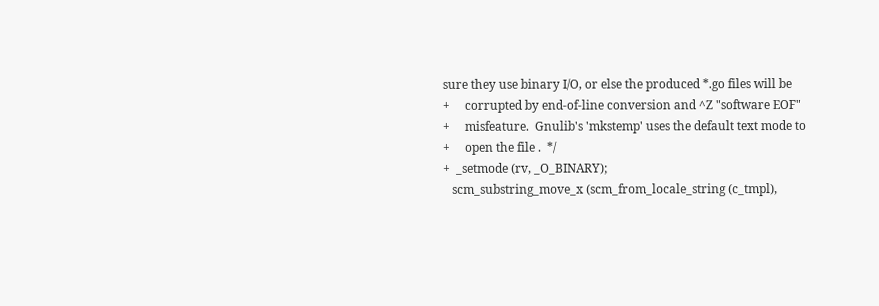sure they use binary I/O, or else the produced *.go files will be
+     corrupted by end-of-line conversion and ^Z "software EOF"
+     misfeature.  Gnulib's 'mkstemp' uses the default text mode to
+     open the file .  */
+  _setmode (rv, _O_BINARY);
   scm_substring_move_x (scm_from_locale_string (c_tmpl),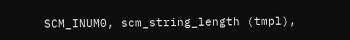SCM_INUM0, scm_string_length (tmpl),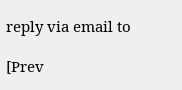reply via email to

[Prev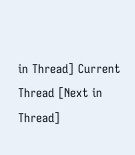in Thread] Current Thread [Next in Thread]